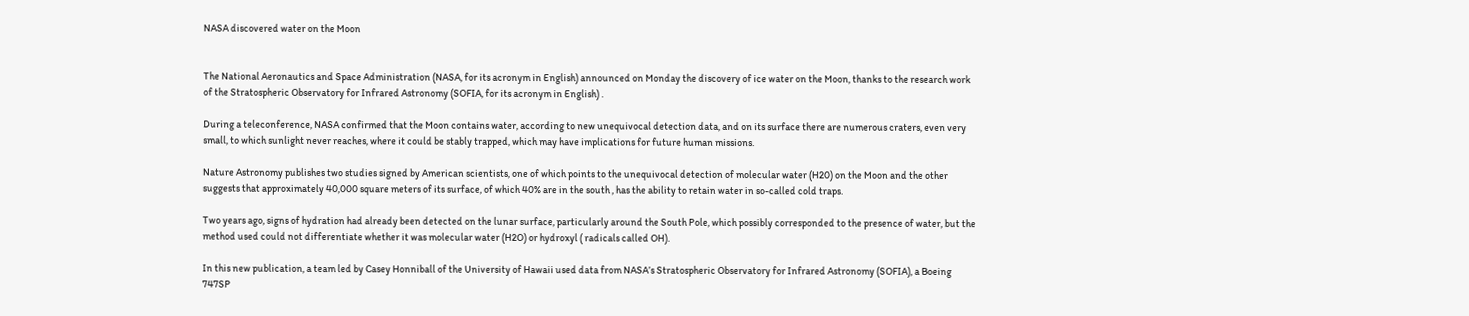NASA discovered water on the Moon


The National Aeronautics and Space Administration (NASA, for its acronym in English) announced on Monday the discovery of ice water on the Moon, thanks to the research work of the Stratospheric Observatory for Infrared Astronomy (SOFIA, for its acronym in English) .

During a teleconference, NASA confirmed that the Moon contains water, according to new unequivocal detection data, and on its surface there are numerous craters, even very small, to which sunlight never reaches, where it could be stably trapped, which may have implications for future human missions.

Nature Astronomy publishes two studies signed by American scientists, one of which points to the unequivocal detection of molecular water (H20) on the Moon and the other suggests that approximately 40,000 square meters of its surface, of which 40% are in the south , has the ability to retain water in so-called cold traps.

Two years ago, signs of hydration had already been detected on the lunar surface, particularly around the South Pole, which possibly corresponded to the presence of water, but the method used could not differentiate whether it was molecular water (H2O) or hydroxyl ( radicals called OH).

In this new publication, a team led by Casey Honniball of the University of Hawaii used data from NASA’s Stratospheric Observatory for Infrared Astronomy (SOFIA), a Boeing 747SP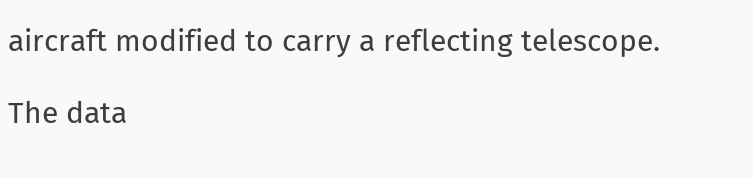aircraft modified to carry a reflecting telescope.

The data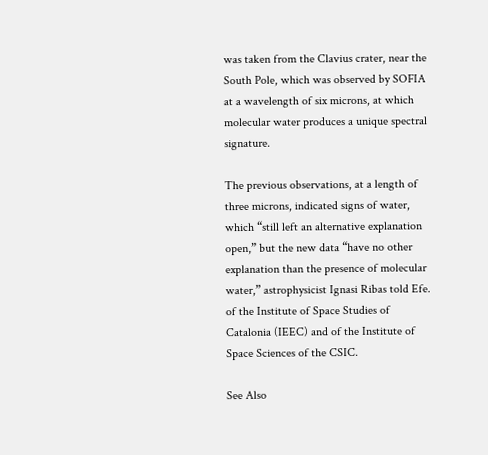was taken from the Clavius crater, near the South Pole, which was observed by SOFIA at a wavelength of six microns, at which molecular water produces a unique spectral signature.

The previous observations, at a length of three microns, indicated signs of water, which “still left an alternative explanation open,” but the new data “have no other explanation than the presence of molecular water,” astrophysicist Ignasi Ribas told Efe. of the Institute of Space Studies of Catalonia (IEEC) and of the Institute of Space Sciences of the CSIC.

See Also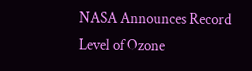NASA Announces Record Level of Ozone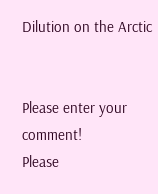Dilution on the Arctic


Please enter your comment!
Please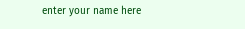enter your name here